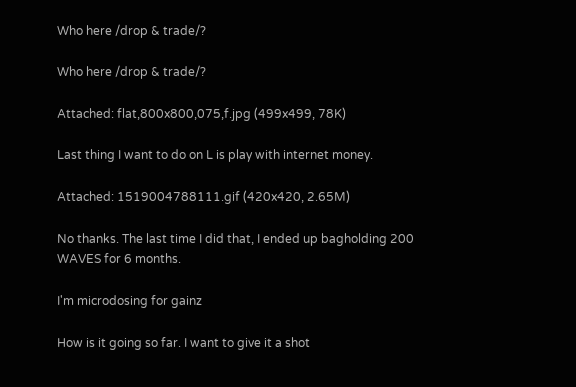Who here /drop & trade/?

Who here /drop & trade/?

Attached: flat,800x800,075,f.jpg (499x499, 78K)

Last thing I want to do on L is play with internet money.

Attached: 1519004788111.gif (420x420, 2.65M)

No thanks. The last time I did that, I ended up bagholding 200 WAVES for 6 months.

I'm microdosing for gainz

How is it going so far. I want to give it a shot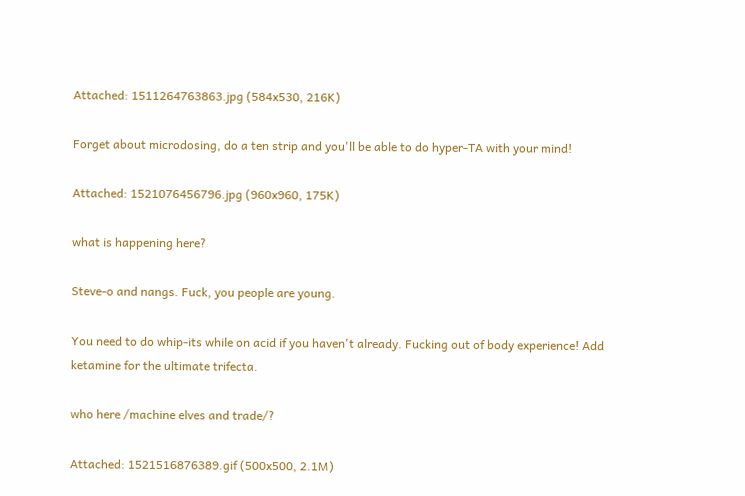Attached: 1511264763863.jpg (584x530, 216K)

Forget about microdosing, do a ten strip and you'll be able to do hyper-TA with your mind!

Attached: 1521076456796.jpg (960x960, 175K)

what is happening here?

Steve-o and nangs. Fuck, you people are young.

You need to do whip-its while on acid if you haven't already. Fucking out of body experience! Add ketamine for the ultimate trifecta.

who here /machine elves and trade/?

Attached: 1521516876389.gif (500x500, 2.1M)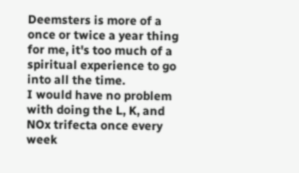Deemsters is more of a once or twice a year thing for me, it's too much of a spiritual experience to go into all the time.
I would have no problem with doing the L, K, and NOx trifecta once every week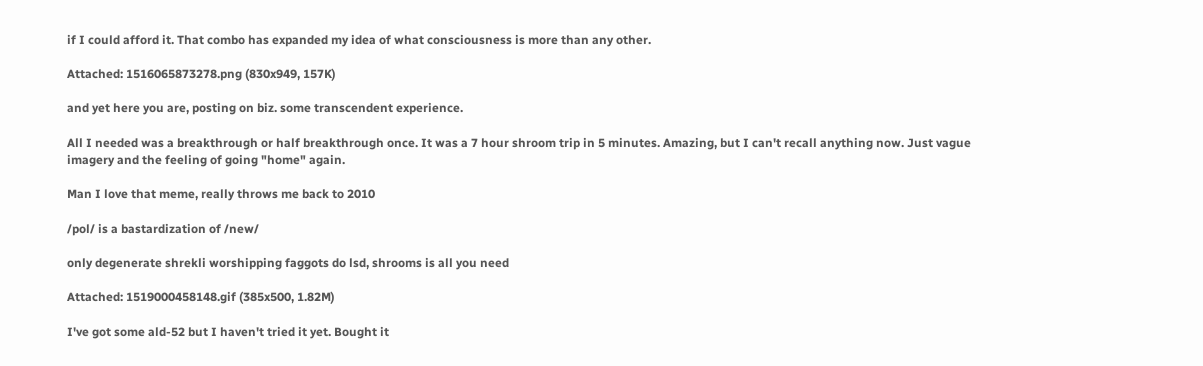if I could afford it. That combo has expanded my idea of what consciousness is more than any other.

Attached: 1516065873278.png (830x949, 157K)

and yet here you are, posting on biz. some transcendent experience.

All I needed was a breakthrough or half breakthrough once. It was a 7 hour shroom trip in 5 minutes. Amazing, but I can't recall anything now. Just vague imagery and the feeling of going "home" again.

Man I love that meme, really throws me back to 2010

/pol/ is a bastardization of /new/

only degenerate shrekli worshipping faggots do lsd, shrooms is all you need

Attached: 1519000458148.gif (385x500, 1.82M)

I've got some ald-52 but I haven't tried it yet. Bought it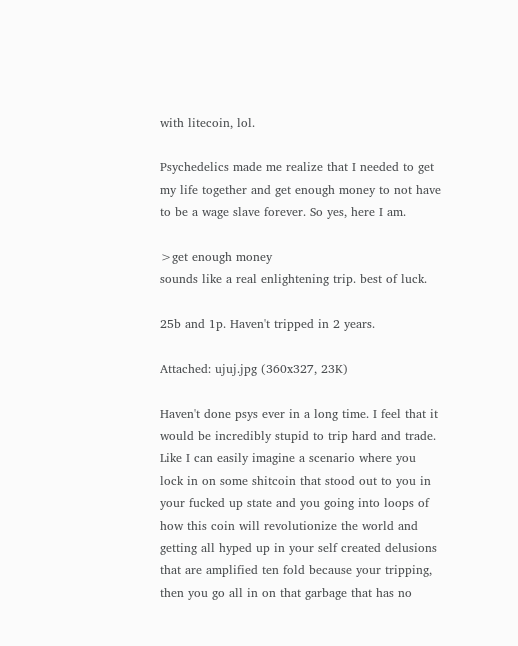with litecoin, lol.

Psychedelics made me realize that I needed to get my life together and get enough money to not have to be a wage slave forever. So yes, here I am.

>get enough money
sounds like a real enlightening trip. best of luck.

25b and 1p. Haven't tripped in 2 years.

Attached: ujuj.jpg (360x327, 23K)

Haven't done psys ever in a long time. I feel that it would be incredibly stupid to trip hard and trade. Like I can easily imagine a scenario where you lock in on some shitcoin that stood out to you in your fucked up state and you going into loops of how this coin will revolutionize the world and getting all hyped up in your self created delusions that are amplified ten fold because your tripping, then you go all in on that garbage that has no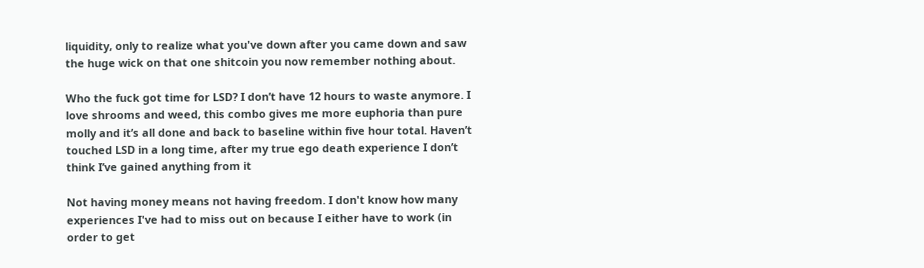liquidity, only to realize what you've down after you came down and saw the huge wick on that one shitcoin you now remember nothing about.

Who the fuck got time for LSD? I don’t have 12 hours to waste anymore. I love shrooms and weed, this combo gives me more euphoria than pure molly and it’s all done and back to baseline within five hour total. Haven’t touched LSD in a long time, after my true ego death experience I don’t think I’ve gained anything from it

Not having money means not having freedom. I don't know how many experiences I've had to miss out on because I either have to work (in order to get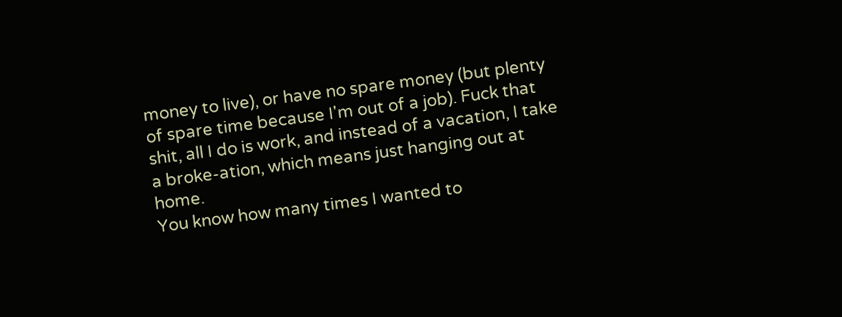money to live), or have no spare money (but plenty of spare time because I'm out of a job). Fuck that shit, all I do is work, and instead of a vacation, I take a broke-ation, which means just hanging out at home.
You know how many times I wanted to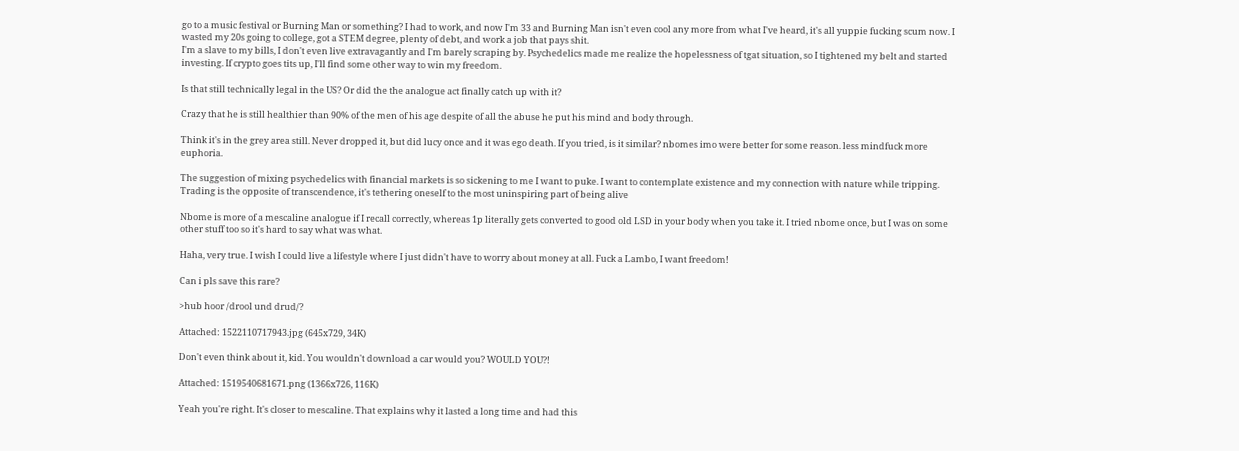go to a music festival or Burning Man or something? I had to work, and now I'm 33 and Burning Man isn't even cool any more from what I've heard, it's all yuppie fucking scum now. I wasted my 20s going to college, got a STEM degree, plenty of debt, and work a job that pays shit.
I'm a slave to my bills, I don't even live extravagantly and I'm barely scraping by. Psychedelics made me realize the hopelessness of tgat situation, so I tightened my belt and started investing. If crypto goes tits up, I'll find some other way to win my freedom.

Is that still technically legal in the US? Or did the the analogue act finally catch up with it?

Crazy that he is still healthier than 90% of the men of his age despite of all the abuse he put his mind and body through.

Think it's in the grey area still. Never dropped it, but did lucy once and it was ego death. If you tried, is it similar? nbomes imo were better for some reason. less mindfuck more euphoria.

The suggestion of mixing psychedelics with financial markets is so sickening to me I want to puke. I want to contemplate existence and my connection with nature while tripping. Trading is the opposite of transcendence, it's tethering oneself to the most uninspiring part of being alive

Nbome is more of a mescaline analogue if I recall correctly, whereas 1p literally gets converted to good old LSD in your body when you take it. I tried nbome once, but I was on some other stuff too so it's hard to say what was what.

Haha, very true. I wish I could live a lifestyle where I just didn't have to worry about money at all. Fuck a Lambo, I want freedom!

Can i pls save this rare?

>hub hoor /drool und drud/?

Attached: 1522110717943.jpg (645x729, 34K)

Don't even think about it, kid. You wouldn't download a car would you? WOULD YOU?!

Attached: 1519540681671.png (1366x726, 116K)

Yeah you're right. It's closer to mescaline. That explains why it lasted a long time and had this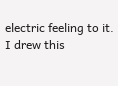electric feeling to it. I drew this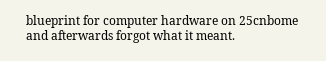blueprint for computer hardware on 25cnbome and afterwards forgot what it meant.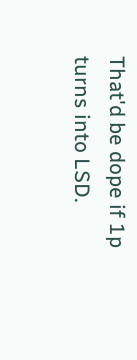That'd be dope if 1p turns into LSD.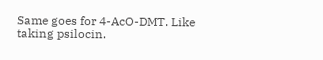Same goes for 4-AcO-DMT. Like taking psilocin.